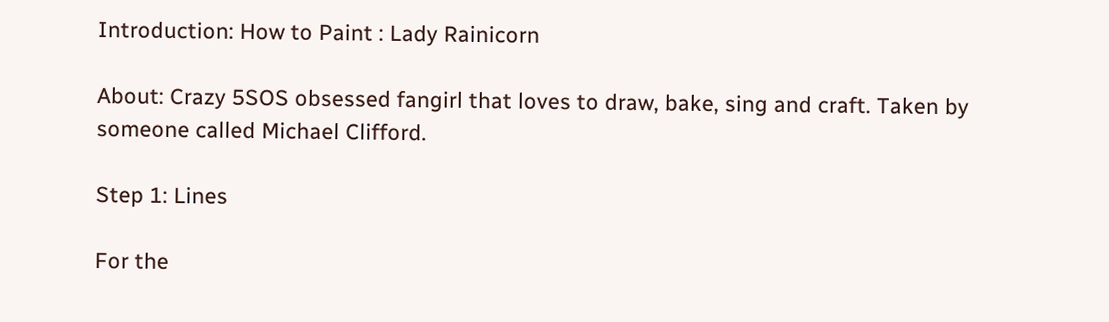Introduction: How to Paint : Lady Rainicorn

About: Crazy 5SOS obsessed fangirl that loves to draw, bake, sing and craft. Taken by someone called Michael Clifford.

Step 1: Lines

For the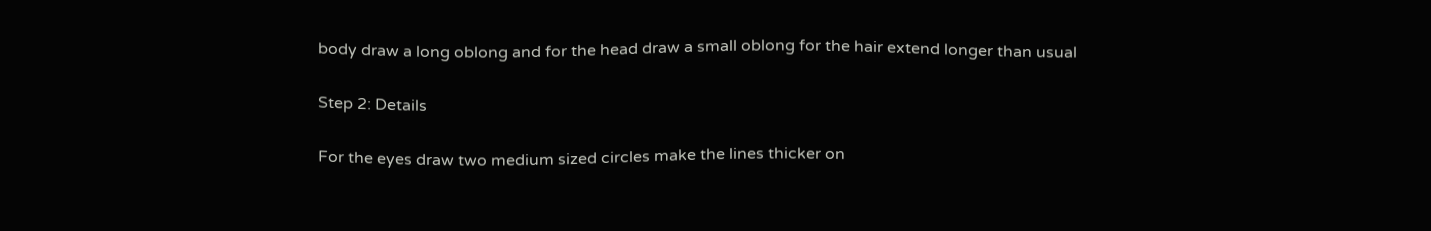body draw a long oblong and for the head draw a small oblong for the hair extend longer than usual

Step 2: Details

For the eyes draw two medium sized circles make the lines thicker on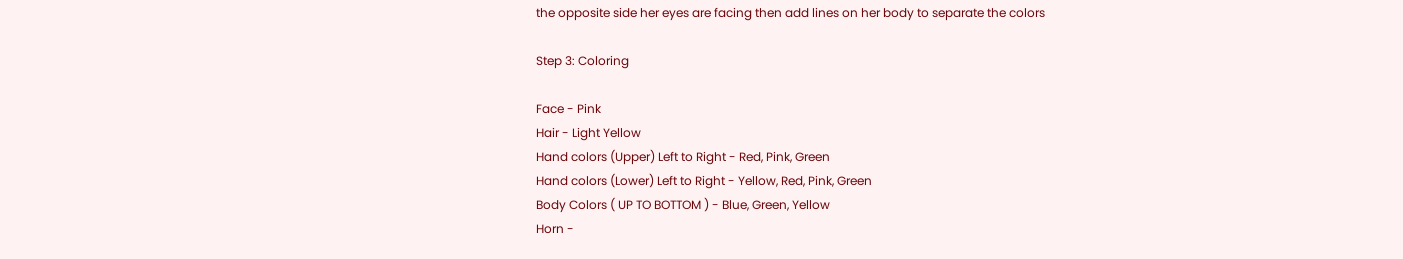the opposite side her eyes are facing then add lines on her body to separate the colors

Step 3: Coloring

Face - Pink
Hair - Light Yellow
Hand colors (Upper) Left to Right - Red, Pink, Green
Hand colors (Lower) Left to Right - Yellow, Red, Pink, Green
Body Colors ( UP TO BOTTOM ) - Blue, Green, Yellow
Horn -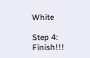White

Step 4: Finish!!!